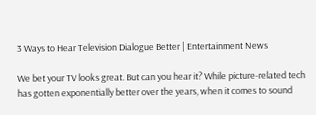3 Ways to Hear Television Dialogue Better | Entertainment News

We bet your TV looks great. But can you hear it? While picture-related tech has gotten exponentially better over the years, when it comes to sound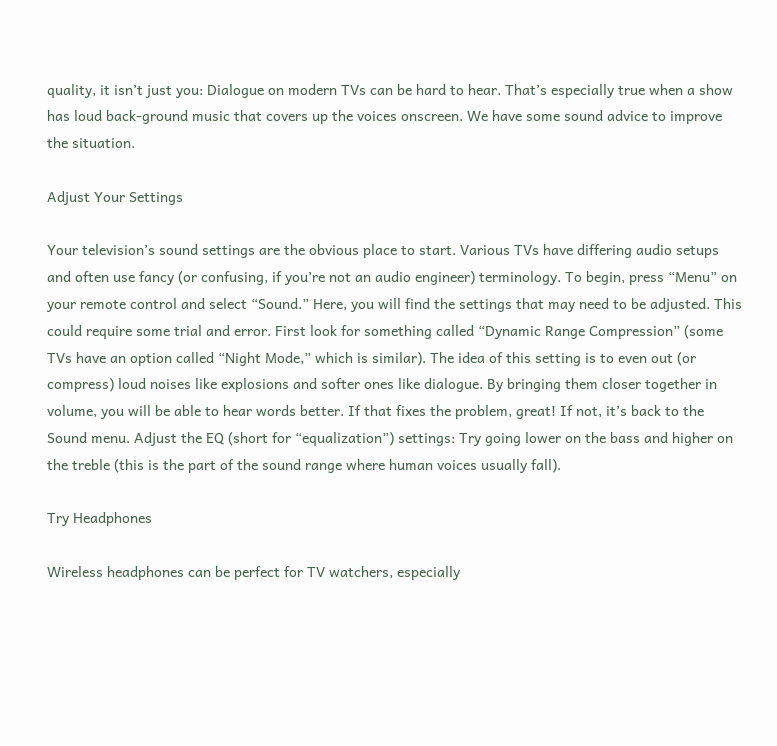quality, it isn’t just you: Dialogue on modern TVs can be hard to hear. That’s especially true when a show has loud back-ground music that covers up the voices onscreen. We have some sound advice to improve the situation.

Adjust Your Settings

Your television’s sound settings are the obvious place to start. Various TVs have differing audio setups and often use fancy (or confusing, if you’re not an audio engineer) terminology. To begin, press “Menu” on your remote control and select “Sound.” Here, you will find the settings that may need to be adjusted. This could require some trial and error. First look for something called “Dynamic Range Compression” (some TVs have an option called “Night Mode,” which is similar). The idea of this setting is to even out (or compress) loud noises like explosions and softer ones like dialogue. By bringing them closer together in volume, you will be able to hear words better. If that fixes the problem, great! If not, it’s back to the Sound menu. Adjust the EQ (short for “equalization”) settings: Try going lower on the bass and higher on the treble (this is the part of the sound range where human voices usually fall).

Try Headphones

Wireless headphones can be perfect for TV watchers, especially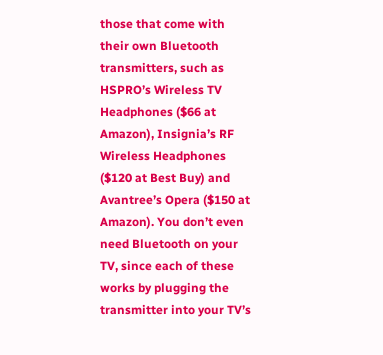those that come with their own Bluetooth transmitters, such as HSPRO’s Wireless TV Headphones ($66 at Amazon), Insignia’s RF Wireless Headphones ($120 at Best Buy) and Avantree’s Opera ($150 at Amazon). You don’t even need Bluetooth on your TV, since each of these works by plugging the transmitter into your TV’s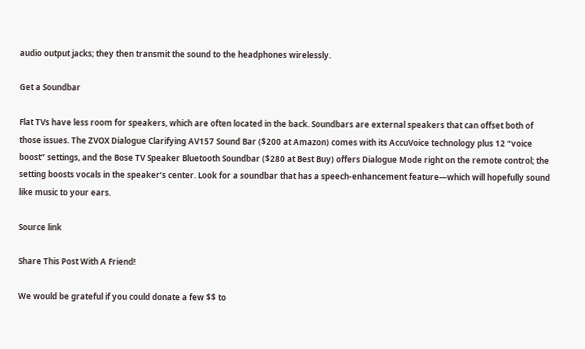audio output jacks; they then transmit the sound to the headphones wirelessly.

Get a Soundbar

Flat TVs have less room for speakers, which are often located in the back. Soundbars are external speakers that can offset both of those issues. The ZVOX Dialogue Clarifying AV157 Sound Bar ($200 at Amazon) comes with its AccuVoice technology plus 12 “voice boost” settings, and the Bose TV Speaker Bluetooth Soundbar ($280 at Best Buy) offers Dialogue Mode right on the remote control; the setting boosts vocals in the speaker’s center. Look for a soundbar that has a speech-enhancement feature—which will hopefully sound like music to your ears.

Source link

Share This Post With A Friend!

We would be grateful if you could donate a few $$ to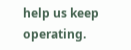help us keep operating.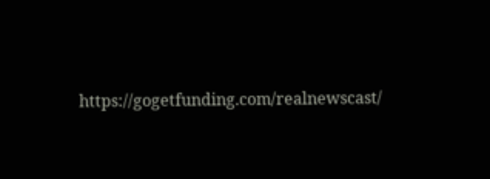https://gogetfunding.com/realnewscast/